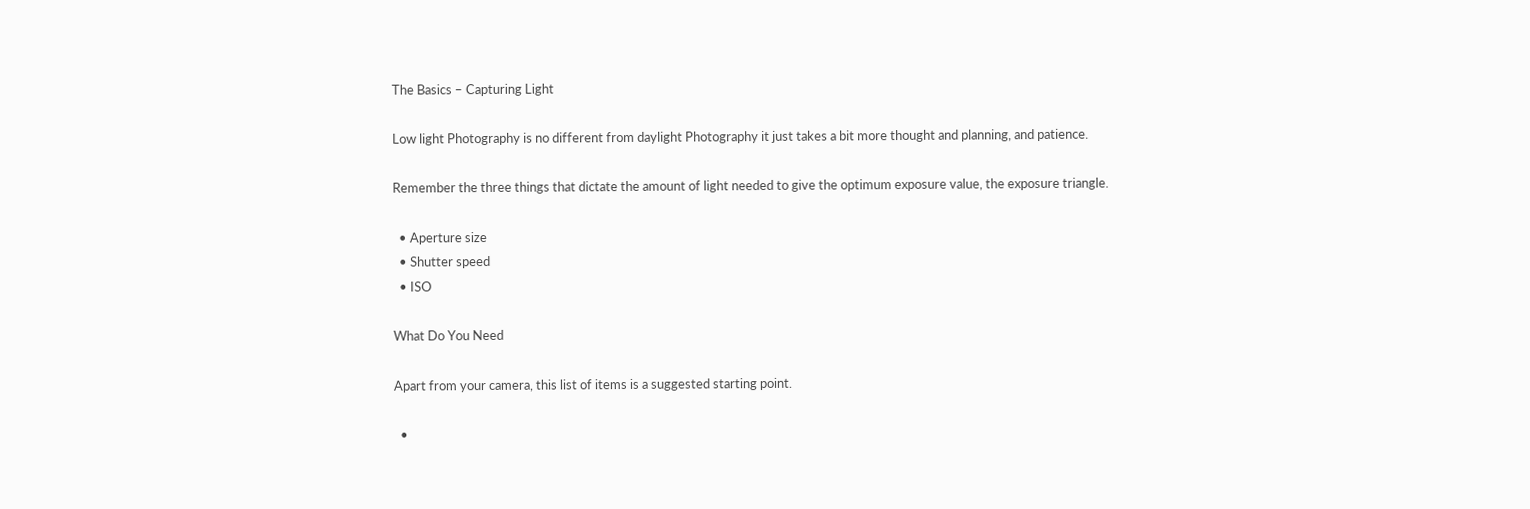The Basics – Capturing Light

Low light Photography is no different from daylight Photography it just takes a bit more thought and planning, and patience.

Remember the three things that dictate the amount of light needed to give the optimum exposure value, the exposure triangle.

  • Aperture size
  • Shutter speed
  • ISO

What Do You Need

Apart from your camera, this list of items is a suggested starting point.

  •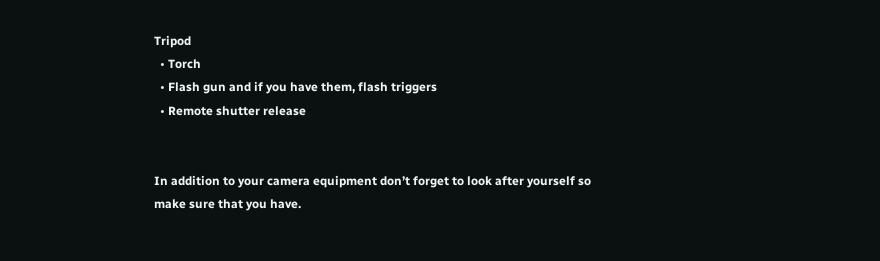Tripod
  • Torch
  • Flash gun and if you have them, flash triggers
  • Remote shutter release


In addition to your camera equipment don’t forget to look after yourself so make sure that you have.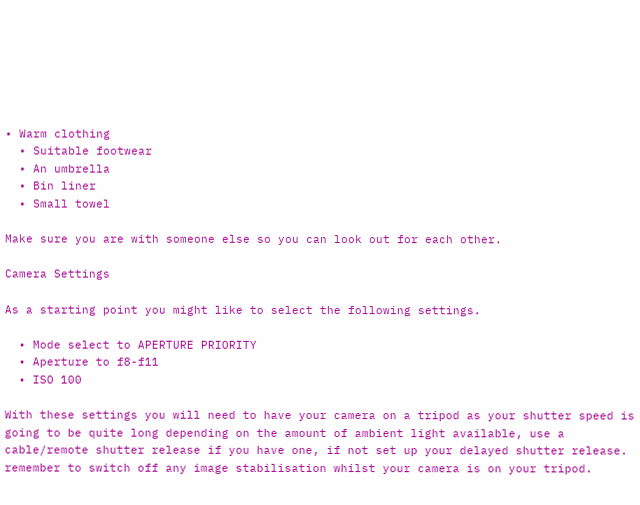• Warm clothing
  • Suitable footwear
  • An umbrella
  • Bin liner
  • Small towel

Make sure you are with someone else so you can look out for each other.

Camera Settings

As a starting point you might like to select the following settings.

  • Mode select to APERTURE PRIORITY
  • Aperture to f8-f11
  • ISO 100

With these settings you will need to have your camera on a tripod as your shutter speed is going to be quite long depending on the amount of ambient light available, use a cable/remote shutter release if you have one, if not set up your delayed shutter release. remember to switch off any image stabilisation whilst your camera is on your tripod.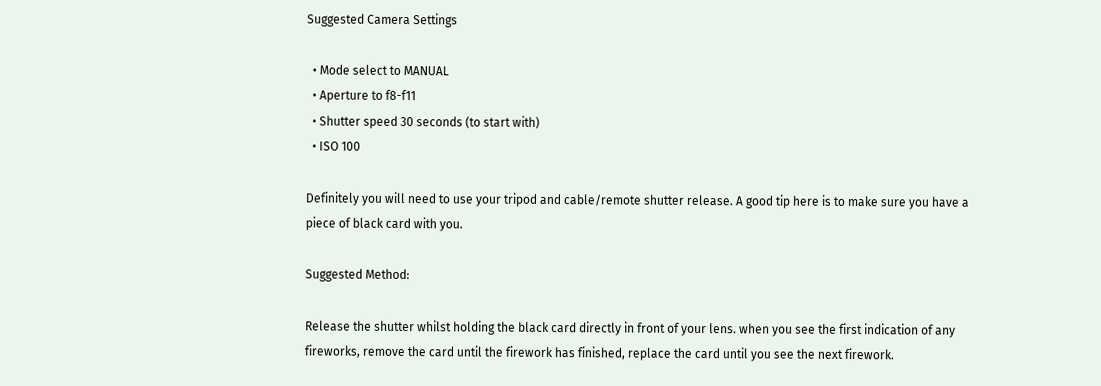Suggested Camera Settings

  • Mode select to MANUAL
  • Aperture to f8-f11
  • Shutter speed 30 seconds (to start with)
  • ISO 100

Definitely you will need to use your tripod and cable/remote shutter release. A good tip here is to make sure you have a piece of black card with you.

Suggested Method:

Release the shutter whilst holding the black card directly in front of your lens. when you see the first indication of any fireworks, remove the card until the firework has finished, replace the card until you see the next firework.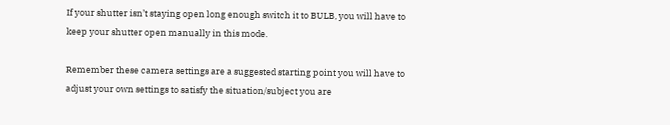If your shutter isn’t staying open long enough switch it to BULB, you will have to keep your shutter open manually in this mode.

Remember these camera settings are a suggested starting point you will have to adjust your own settings to satisfy the situation/subject you are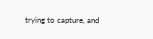trying to capture, and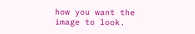how you want the image to look.